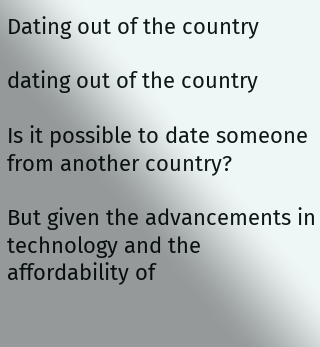Dating out of the country

dating out of the country

Is it possible to date someone from another country?

But given the advancements in technology and the affordability of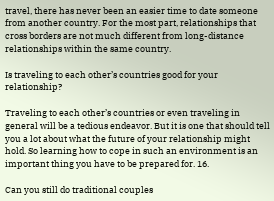travel, there has never been an easier time to date someone from another country. For the most part, relationships that cross borders are not much different from long-distance relationships within the same country.

Is traveling to each other’s countries good for your relationship?

Traveling to each other’s countries or even traveling in general will be a tedious endeavor. But it is one that should tell you a lot about what the future of your relationship might hold. So learning how to cope in such an environment is an important thing you have to be prepared for. 16.

Can you still do traditional couples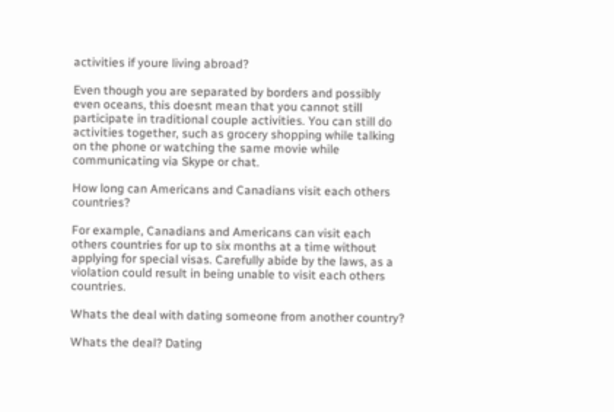activities if youre living abroad?

Even though you are separated by borders and possibly even oceans, this doesnt mean that you cannot still participate in traditional couple activities. You can still do activities together, such as grocery shopping while talking on the phone or watching the same movie while communicating via Skype or chat.

How long can Americans and Canadians visit each others countries?

For example, Canadians and Americans can visit each others countries for up to six months at a time without applying for special visas. Carefully abide by the laws, as a violation could result in being unable to visit each others countries.

Whats the deal with dating someone from another country?

Whats the deal? Dating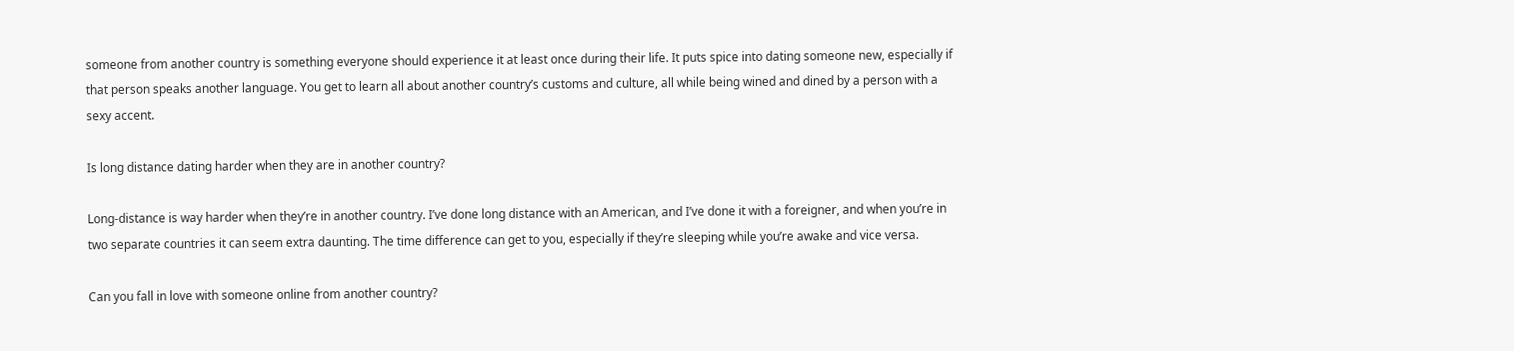someone from another country is something everyone should experience it at least once during their life. It puts spice into dating someone new, especially if that person speaks another language. You get to learn all about another country’s customs and culture, all while being wined and dined by a person with a sexy accent.

Is long distance dating harder when they are in another country?

Long-distance is way harder when they’re in another country. I’ve done long distance with an American, and I’ve done it with a foreigner, and when you’re in two separate countries it can seem extra daunting. The time difference can get to you, especially if they’re sleeping while you’re awake and vice versa.

Can you fall in love with someone online from another country?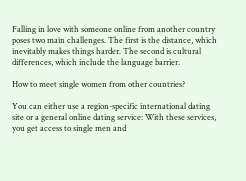Falling in love with someone online from another country poses two main challenges. The first is the distance, which inevitably makes things harder. The second is cultural differences, which include the language barrier.

How to meet single women from other countries?

You can either use a region-specific international dating site or a general online dating service: With these services, you get access to single men and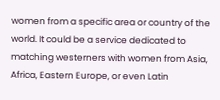women from a specific area or country of the world. It could be a service dedicated to matching westerners with women from Asia, Africa, Eastern Europe, or even Latin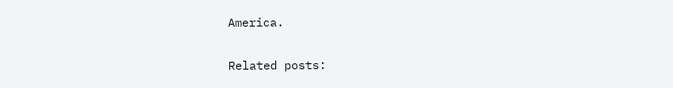America.

Related posts: